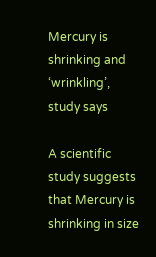Mercury is shrinking and ‘wrinkling’, study says

A scientific study suggests that Mercury is shrinking in size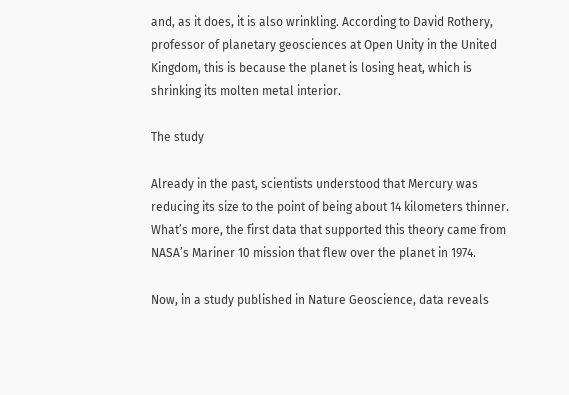and, as it does, it is also wrinkling. According to David Rothery, professor of planetary geosciences at Open Unity in the United Kingdom, this is because the planet is losing heat, which is shrinking its molten metal interior.

The study

Already in the past, scientists understood that Mercury was reducing its size to the point of being about 14 kilometers thinner. What’s more, the first data that supported this theory came from NASA’s Mariner 10 mission that flew over the planet in 1974.

Now, in a study published in Nature Geoscience, data reveals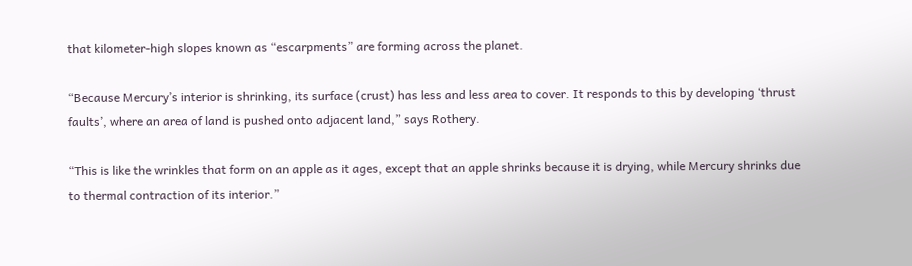that kilometer-high slopes known as “escarpments” are forming across the planet.

“Because Mercury’s interior is shrinking, its surface (crust) has less and less area to cover. It responds to this by developing ‘thrust faults’, where an area of land is pushed onto adjacent land,” says Rothery.

“This is like the wrinkles that form on an apple as it ages, except that an apple shrinks because it is drying, while Mercury shrinks due to thermal contraction of its interior.”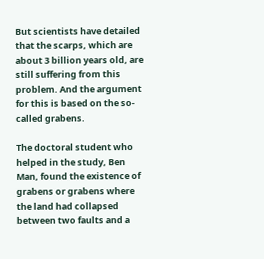But scientists have detailed that the scarps, which are about 3 billion years old, are still suffering from this problem. And the argument for this is based on the so-called grabens.

The doctoral student who helped in the study, Ben Man, found the existence of grabens or grabens where the land had collapsed between two faults and a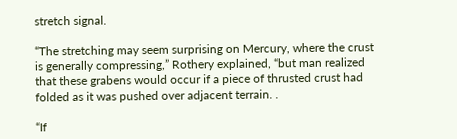stretch signal.

“The stretching may seem surprising on Mercury, where the crust is generally compressing,” Rothery explained, “but man realized that these grabens would occur if a piece of thrusted crust had folded as it was pushed over adjacent terrain. .

“If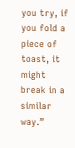you try, if you fold a piece of toast, it might break in a similar way.”